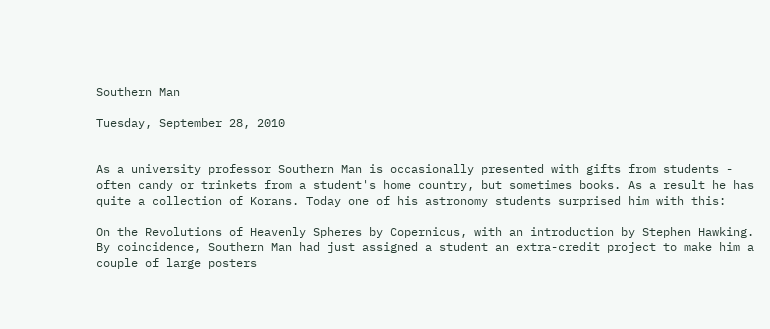Southern Man

Tuesday, September 28, 2010


As a university professor Southern Man is occasionally presented with gifts from students - often candy or trinkets from a student's home country, but sometimes books. As a result he has quite a collection of Korans. Today one of his astronomy students surprised him with this:

On the Revolutions of Heavenly Spheres by Copernicus, with an introduction by Stephen Hawking. By coincidence, Southern Man had just assigned a student an extra-credit project to make him a couple of large posters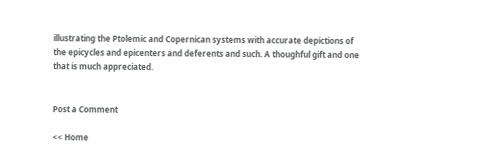illustrating the Ptolemic and Copernican systems with accurate depictions of the epicycles and epicenters and deferents and such. A thoughful gift and one that is much appreciated.


Post a Comment

<< Home